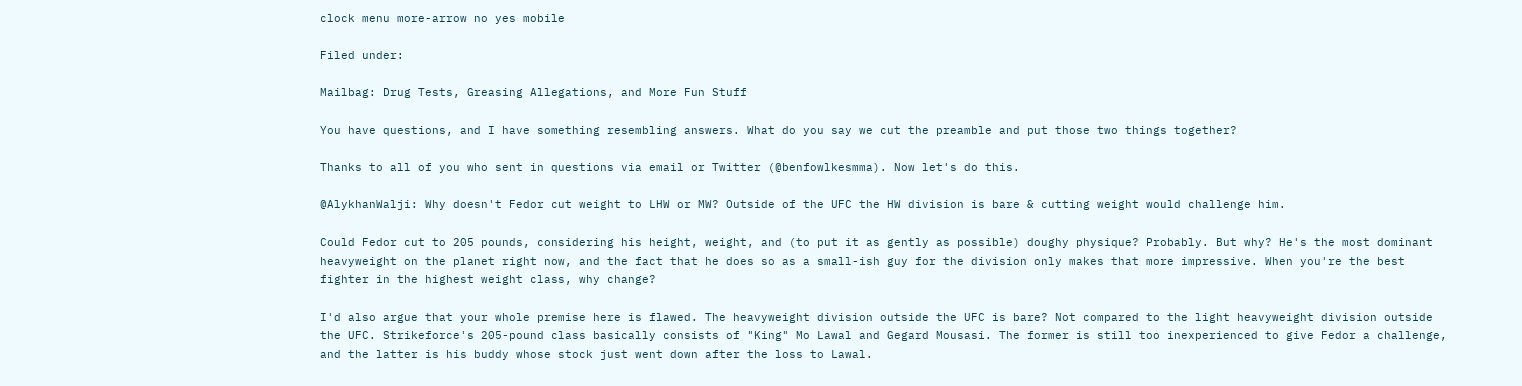clock menu more-arrow no yes mobile

Filed under:

Mailbag: Drug Tests, Greasing Allegations, and More Fun Stuff

You have questions, and I have something resembling answers. What do you say we cut the preamble and put those two things together?

Thanks to all of you who sent in questions via email or Twitter (@benfowlkesmma). Now let's do this.

@AlykhanWalji: Why doesn't Fedor cut weight to LHW or MW? Outside of the UFC the HW division is bare & cutting weight would challenge him.

Could Fedor cut to 205 pounds, considering his height, weight, and (to put it as gently as possible) doughy physique? Probably. But why? He's the most dominant heavyweight on the planet right now, and the fact that he does so as a small-ish guy for the division only makes that more impressive. When you're the best fighter in the highest weight class, why change?

I'd also argue that your whole premise here is flawed. The heavyweight division outside the UFC is bare? Not compared to the light heavyweight division outside the UFC. Strikeforce's 205-pound class basically consists of "King" Mo Lawal and Gegard Mousasi. The former is still too inexperienced to give Fedor a challenge, and the latter is his buddy whose stock just went down after the loss to Lawal.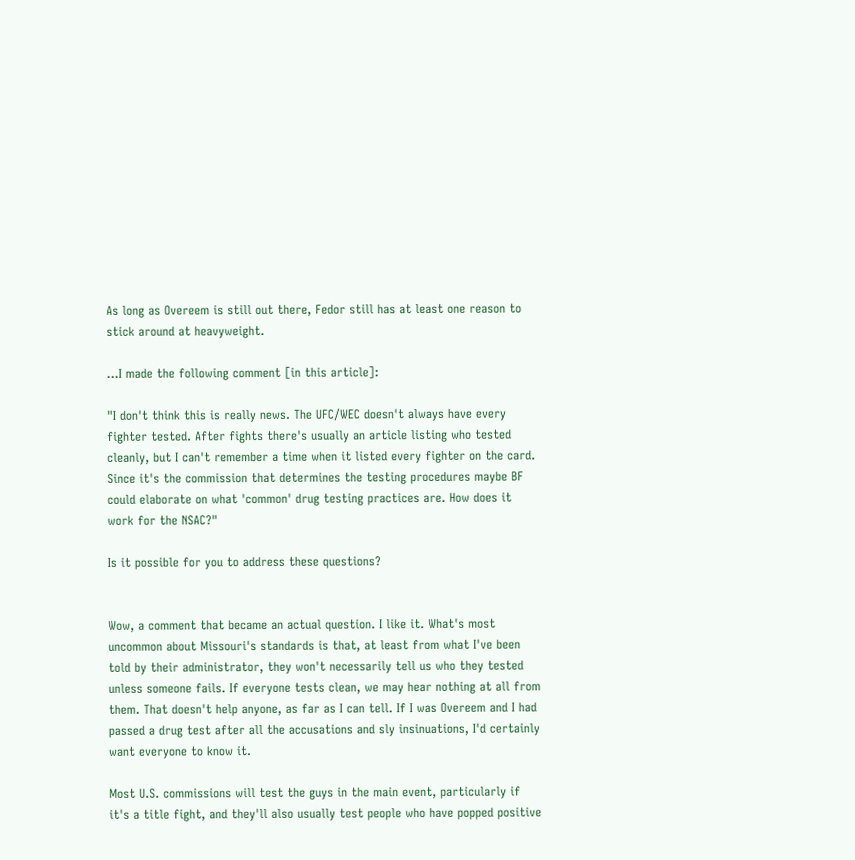As long as Overeem is still out there, Fedor still has at least one reason to stick around at heavyweight.

...I made the following comment [in this article]:

"I don't think this is really news. The UFC/WEC doesn't always have every fighter tested. After fights there's usually an article listing who tested cleanly, but I can't remember a time when it listed every fighter on the card. Since it's the commission that determines the testing procedures maybe BF could elaborate on what 'common' drug testing practices are. How does it work for the NSAC?"

Is it possible for you to address these questions?


Wow, a comment that became an actual question. I like it. What's most uncommon about Missouri's standards is that, at least from what I've been told by their administrator, they won't necessarily tell us who they tested unless someone fails. If everyone tests clean, we may hear nothing at all from them. That doesn't help anyone, as far as I can tell. If I was Overeem and I had passed a drug test after all the accusations and sly insinuations, I'd certainly want everyone to know it.

Most U.S. commissions will test the guys in the main event, particularly if it's a title fight, and they'll also usually test people who have popped positive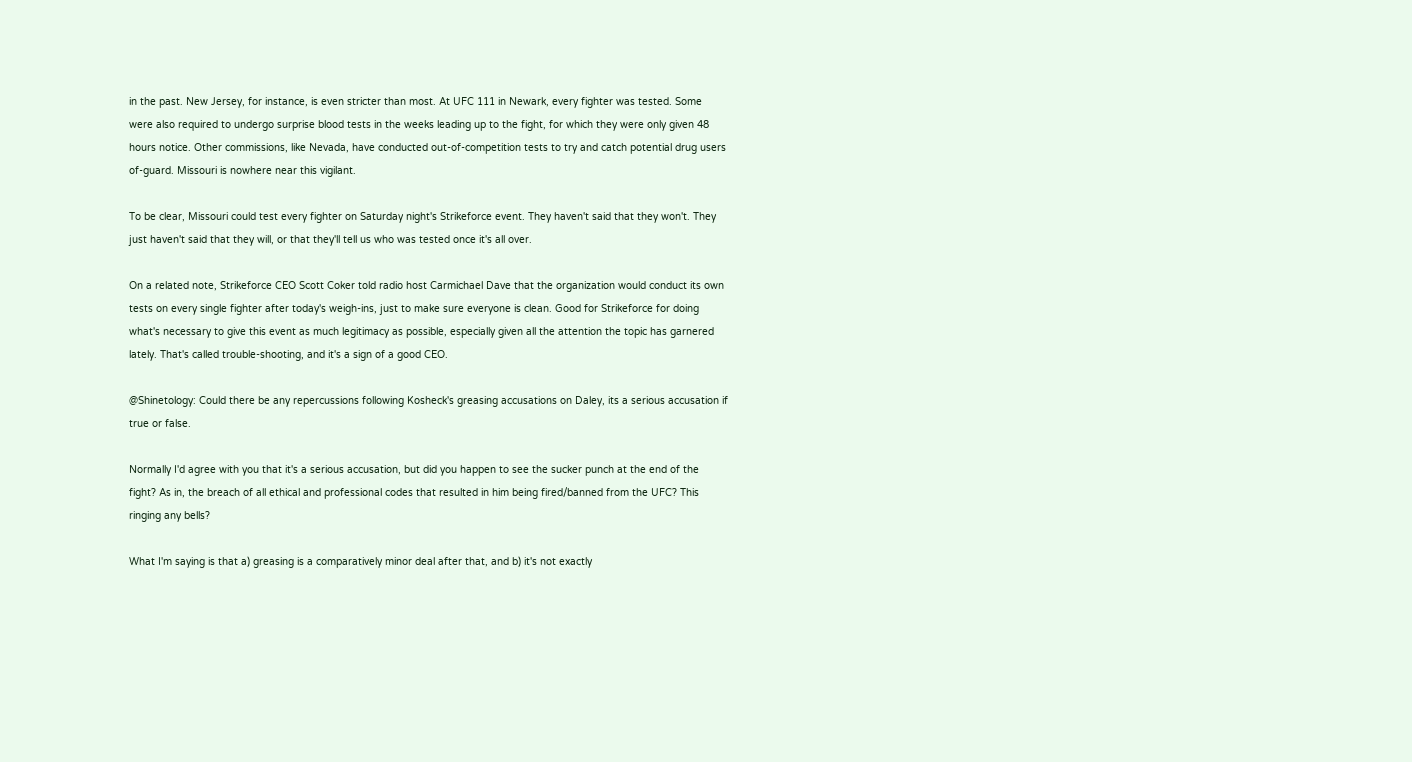in the past. New Jersey, for instance, is even stricter than most. At UFC 111 in Newark, every fighter was tested. Some were also required to undergo surprise blood tests in the weeks leading up to the fight, for which they were only given 48 hours notice. Other commissions, like Nevada, have conducted out-of-competition tests to try and catch potential drug users of-guard. Missouri is nowhere near this vigilant.

To be clear, Missouri could test every fighter on Saturday night's Strikeforce event. They haven't said that they won't. They just haven't said that they will, or that they'll tell us who was tested once it's all over.

On a related note, Strikeforce CEO Scott Coker told radio host Carmichael Dave that the organization would conduct its own tests on every single fighter after today's weigh-ins, just to make sure everyone is clean. Good for Strikeforce for doing what's necessary to give this event as much legitimacy as possible, especially given all the attention the topic has garnered lately. That's called trouble-shooting, and it's a sign of a good CEO.

@Shinetology: Could there be any repercussions following Kosheck's greasing accusations on Daley, its a serious accusation if true or false.

Normally I'd agree with you that it's a serious accusation, but did you happen to see the sucker punch at the end of the fight? As in, the breach of all ethical and professional codes that resulted in him being fired/banned from the UFC? This ringing any bells?

What I'm saying is that a) greasing is a comparatively minor deal after that, and b) it's not exactly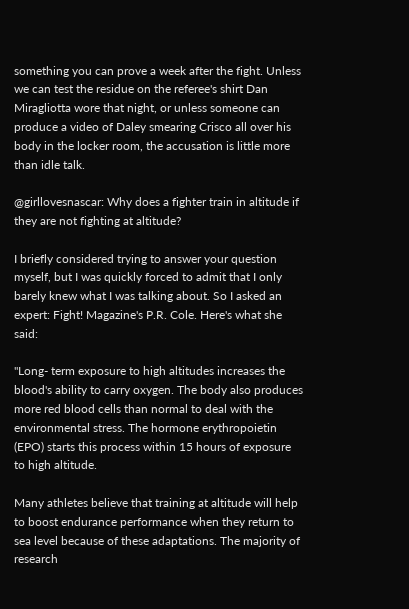something you can prove a week after the fight. Unless we can test the residue on the referee's shirt Dan Miragliotta wore that night, or unless someone can produce a video of Daley smearing Crisco all over his body in the locker room, the accusation is little more than idle talk.

@girllovesnascar: Why does a fighter train in altitude if they are not fighting at altitude?

I briefly considered trying to answer your question myself, but I was quickly forced to admit that I only barely knew what I was talking about. So I asked an expert: Fight! Magazine's P.R. Cole. Here's what she said:

"Long- term exposure to high altitudes increases the blood's ability to carry oxygen. The body also produces more red blood cells than normal to deal with the environmental stress. The hormone erythropoietin (EPO) starts this process within 15 hours of exposure to high altitude.

Many athletes believe that training at altitude will help to boost endurance performance when they return to sea level because of these adaptations. The majority of research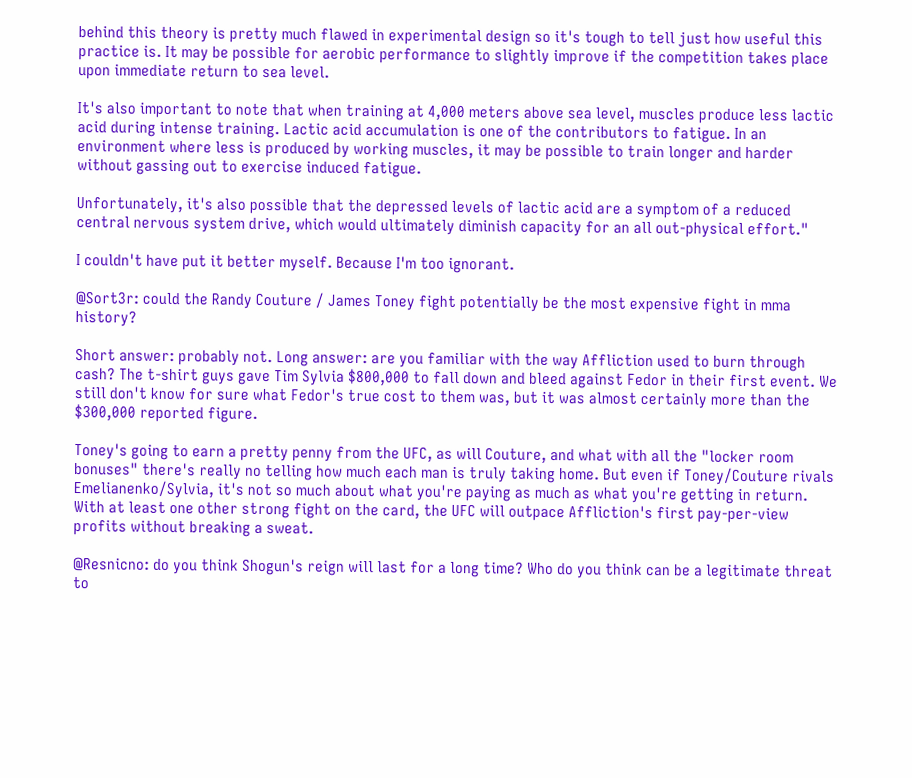behind this theory is pretty much flawed in experimental design so it's tough to tell just how useful this practice is. It may be possible for aerobic performance to slightly improve if the competition takes place upon immediate return to sea level.

It's also important to note that when training at 4,000 meters above sea level, muscles produce less lactic acid during intense training. Lactic acid accumulation is one of the contributors to fatigue. In an environment where less is produced by working muscles, it may be possible to train longer and harder without gassing out to exercise induced fatigue.

Unfortunately, it's also possible that the depressed levels of lactic acid are a symptom of a reduced central nervous system drive, which would ultimately diminish capacity for an all out-physical effort."

I couldn't have put it better myself. Because I'm too ignorant.

@Sort3r: could the Randy Couture / James Toney fight potentially be the most expensive fight in mma history?

Short answer: probably not. Long answer: are you familiar with the way Affliction used to burn through cash? The t-shirt guys gave Tim Sylvia $800,000 to fall down and bleed against Fedor in their first event. We still don't know for sure what Fedor's true cost to them was, but it was almost certainly more than the $300,000 reported figure.

Toney's going to earn a pretty penny from the UFC, as will Couture, and what with all the "locker room bonuses" there's really no telling how much each man is truly taking home. But even if Toney/Couture rivals Emelianenko/Sylvia, it's not so much about what you're paying as much as what you're getting in return. With at least one other strong fight on the card, the UFC will outpace Affliction's first pay-per-view profits without breaking a sweat.

@Resnicno: do you think Shogun's reign will last for a long time? Who do you think can be a legitimate threat to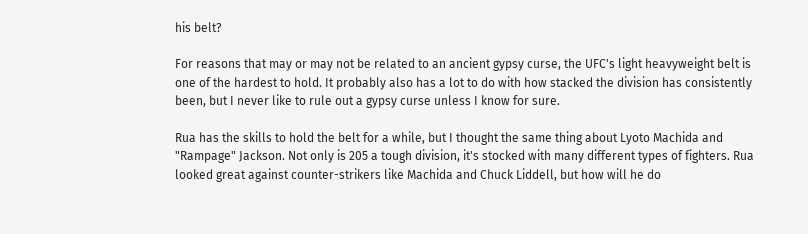his belt?

For reasons that may or may not be related to an ancient gypsy curse, the UFC's light heavyweight belt is one of the hardest to hold. It probably also has a lot to do with how stacked the division has consistently been, but I never like to rule out a gypsy curse unless I know for sure.

Rua has the skills to hold the belt for a while, but I thought the same thing about Lyoto Machida and "Rampage" Jackson. Not only is 205 a tough division, it's stocked with many different types of fighters. Rua looked great against counter-strikers like Machida and Chuck Liddell, but how will he do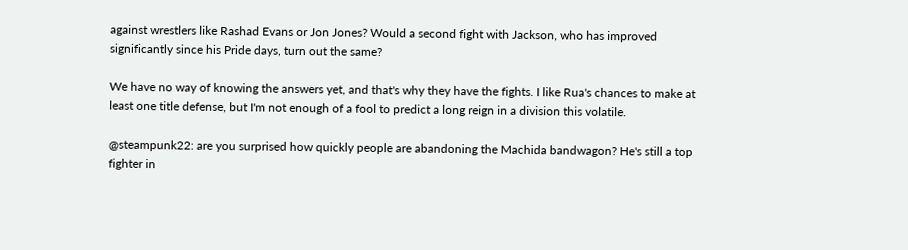against wrestlers like Rashad Evans or Jon Jones? Would a second fight with Jackson, who has improved significantly since his Pride days, turn out the same?

We have no way of knowing the answers yet, and that's why they have the fights. I like Rua's chances to make at least one title defense, but I'm not enough of a fool to predict a long reign in a division this volatile.

@steampunk22: are you surprised how quickly people are abandoning the Machida bandwagon? He's still a top fighter in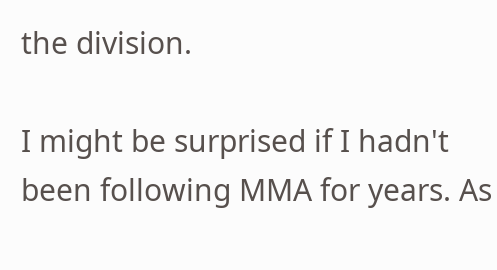the division.

I might be surprised if I hadn't been following MMA for years. As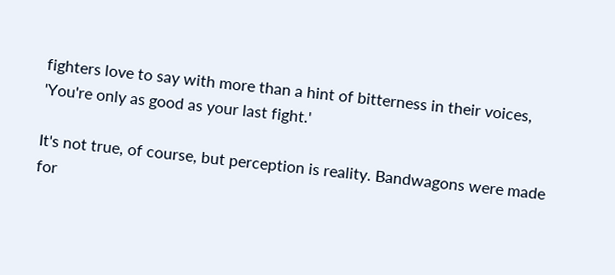fighters love to say with more than a hint of bitterness in their voices, 'You're only as good as your last fight.'

It's not true, of course, but perception is reality. Bandwagons were made for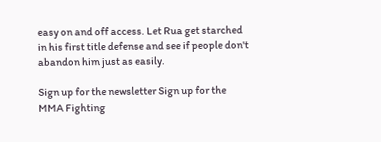easy on and off access. Let Rua get starched in his first title defense and see if people don't abandon him just as easily.

Sign up for the newsletter Sign up for the MMA Fighting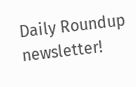Daily Roundup newsletter!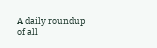A daily roundup of all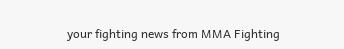your fighting news from MMA Fighting